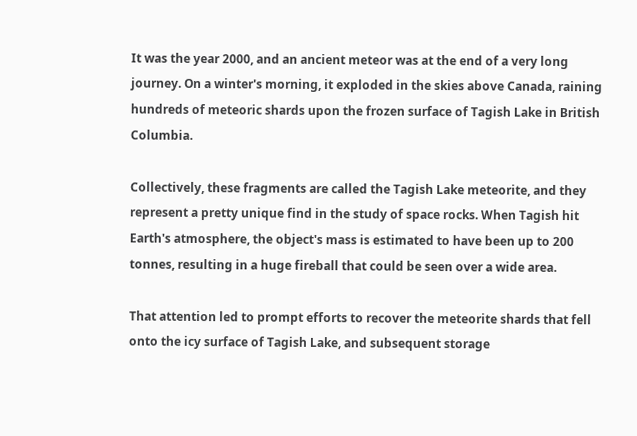It was the year 2000, and an ancient meteor was at the end of a very long journey. On a winter's morning, it exploded in the skies above Canada, raining hundreds of meteoric shards upon the frozen surface of Tagish Lake in British Columbia.

Collectively, these fragments are called the Tagish Lake meteorite, and they represent a pretty unique find in the study of space rocks. When Tagish hit Earth's atmosphere, the object's mass is estimated to have been up to 200 tonnes, resulting in a huge fireball that could be seen over a wide area.

That attention led to prompt efforts to recover the meteorite shards that fell onto the icy surface of Tagish Lake, and subsequent storage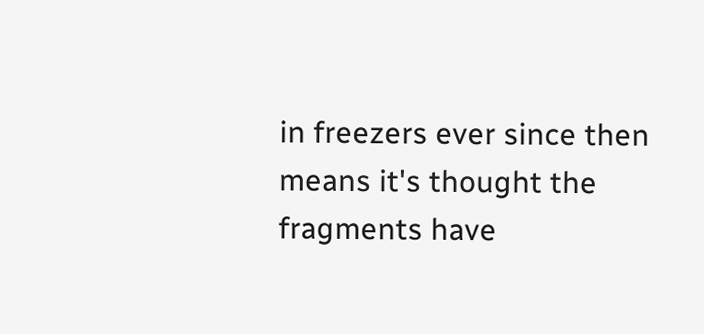in freezers ever since then means it's thought the fragments have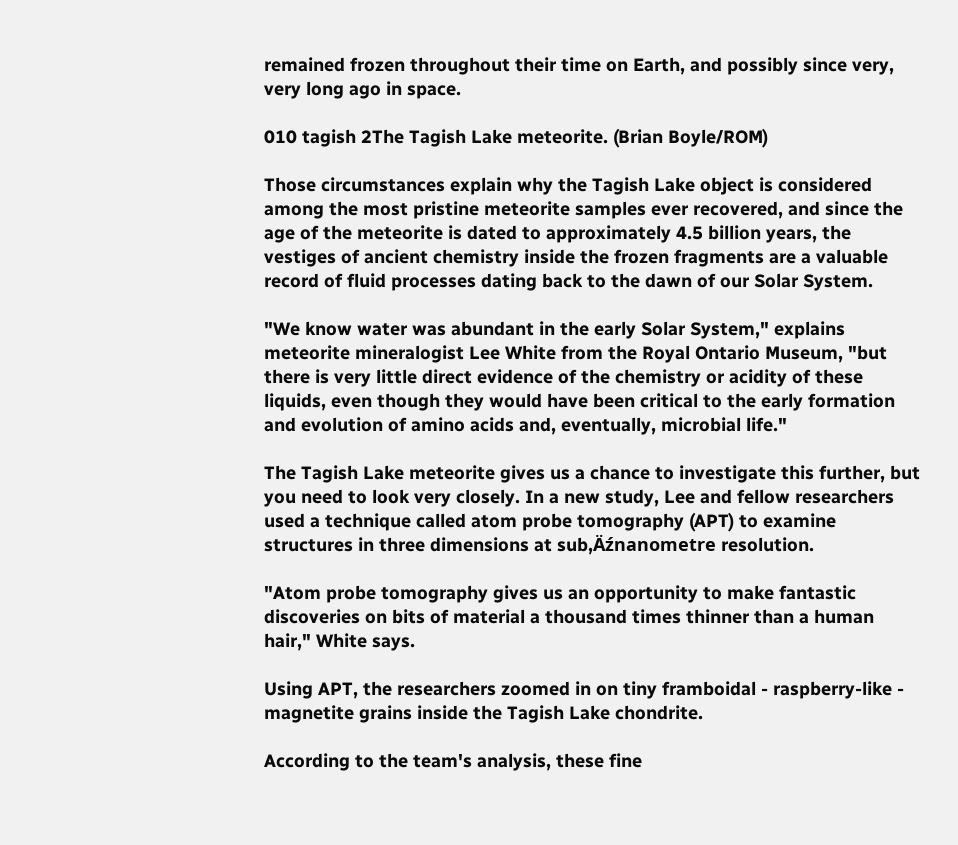remained frozen throughout their time on Earth, and possibly since very, very long ago in space.

010 tagish 2The Tagish Lake meteorite. (Brian Boyle/ROM)

Those circumstances explain why the Tagish Lake object is considered among the most pristine meteorite samples ever recovered, and since the age of the meteorite is dated to approximately 4.5 billion years, the vestiges of ancient chemistry inside the frozen fragments are a valuable record of fluid processes dating back to the dawn of our Solar System.

"We know water was abundant in the early Solar System," explains meteorite mineralogist Lee White from the Royal Ontario Museum, "but there is very little direct evidence of the chemistry or acidity of these liquids, even though they would have been critical to the early formation and evolution of amino acids and, eventually, microbial life."

The Tagish Lake meteorite gives us a chance to investigate this further, but you need to look very closely. In a new study, Lee and fellow researchers used a technique called atom probe tomography (APT) to examine structures in three dimensions at sub‚Äźnanometre resolution.

"Atom probe tomography gives us an opportunity to make fantastic discoveries on bits of material a thousand times thinner than a human hair," White says.

Using APT, the researchers zoomed in on tiny framboidal - raspberry-like - magnetite grains inside the Tagish Lake chondrite.

According to the team's analysis, these fine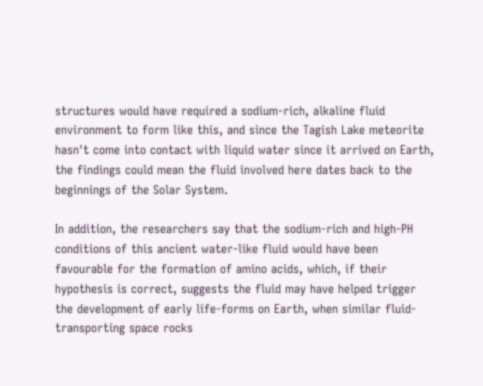structures would have required a sodium-rich, alkaline fluid environment to form like this, and since the Tagish Lake meteorite hasn't come into contact with liquid water since it arrived on Earth, the findings could mean the fluid involved here dates back to the beginnings of the Solar System.

In addition, the researchers say that the sodium-rich and high-PH conditions of this ancient water-like fluid would have been favourable for the formation of amino acids, which, if their hypothesis is correct, suggests the fluid may have helped trigger the development of early life-forms on Earth, when similar fluid-transporting space rocks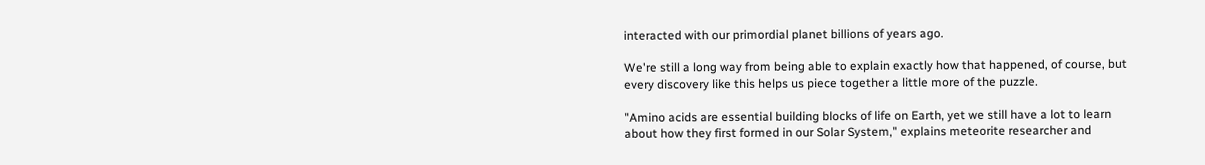interacted with our primordial planet billions of years ago.

We're still a long way from being able to explain exactly how that happened, of course, but every discovery like this helps us piece together a little more of the puzzle.

"Amino acids are essential building blocks of life on Earth, yet we still have a lot to learn about how they first formed in our Solar System," explains meteorite researcher and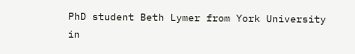PhD student Beth Lymer from York University in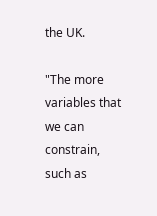the UK.

"The more variables that we can constrain, such as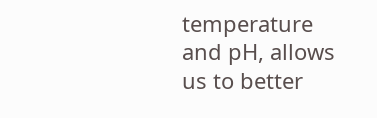temperature and pH, allows us to better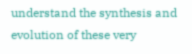understand the synthesis and evolution of these very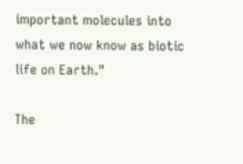important molecules into what we now know as biotic life on Earth."

The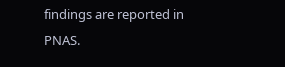findings are reported in PNAS.